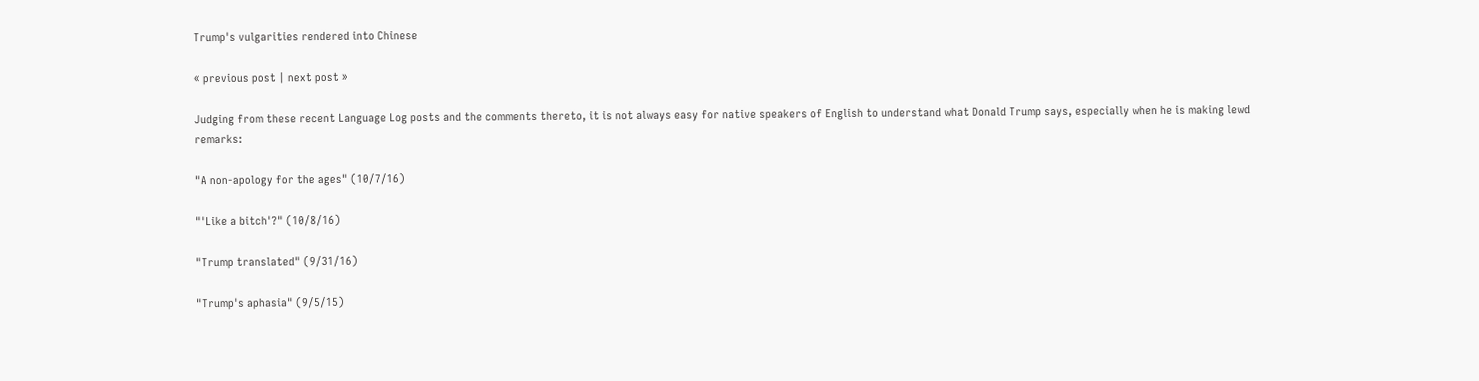Trump's vulgarities rendered into Chinese

« previous post | next post »

Judging from these recent Language Log posts and the comments thereto, it is not always easy for native speakers of English to understand what Donald Trump says, especially when he is making lewd remarks:

"A non-apology for the ages" (10/7/16)

"'Like a bitch'?" (10/8/16)

"Trump translated" (9/31/16)

"Trump's aphasia" (9/5/15)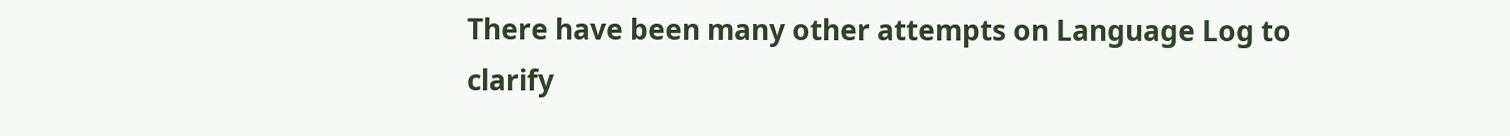There have been many other attempts on Language Log to clarify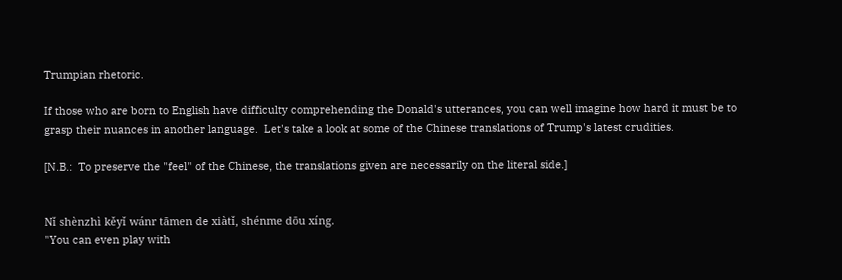Trumpian rhetoric.

If those who are born to English have difficulty comprehending the Donald's utterances, you can well imagine how hard it must be to grasp their nuances in another language.  Let's take a look at some of the Chinese translations of Trump's latest crudities.

[N.B.:  To preserve the "feel" of the Chinese, the translations given are necessarily on the literal side.]


Nǐ shènzhì kěyǐ wánr tāmen de xiàtǐ, shénme dōu xíng.
"You can even play with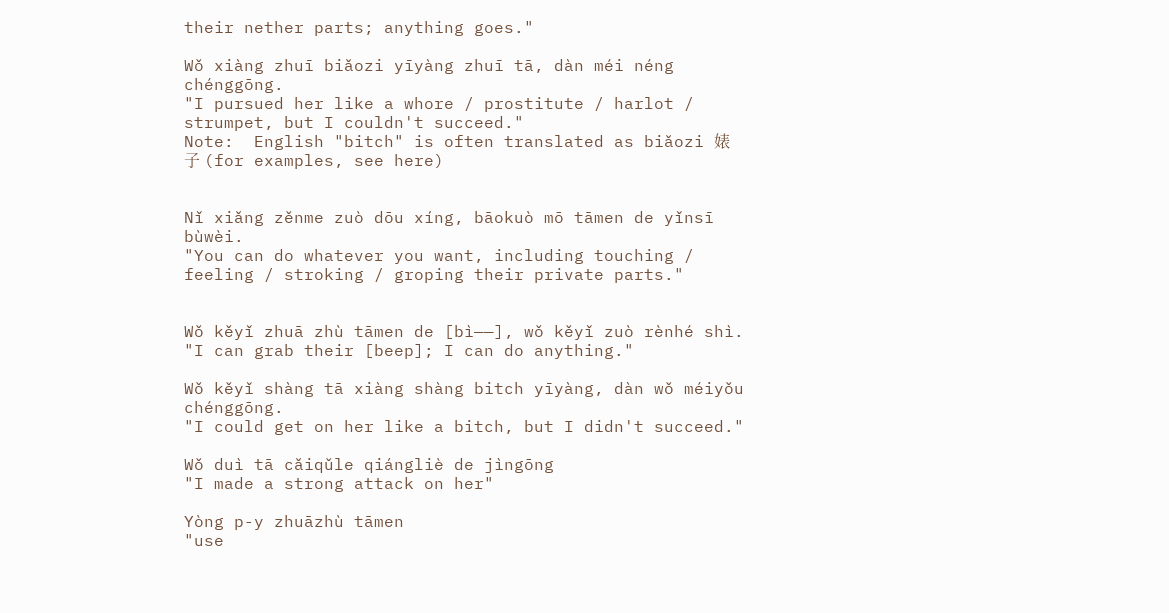their nether parts; anything goes."

Wǒ xiàng zhuī biǎozi yīyàng zhuī tā, dàn méi néng chénggōng.
"I pursued her like a whore / prostitute / harlot / strumpet, but I couldn't succeed."
Note:  English "bitch" is often translated as biǎozi 婊子 (for examples, see here)


Nǐ xiǎng zěnme zuò dōu xíng, bāokuò mō tāmen de yǐnsī bùwèi.
"You can do whatever you want, including touching / feeling / stroking / groping their private parts."


Wǒ kěyǐ zhuā zhù tāmen de [bì——], wǒ kěyǐ zuò rènhé shì.
"I can grab their [beep]; I can do anything."

Wǒ kěyǐ shàng tā xiàng shàng bitch yīyàng, dàn wǒ méiyǒu chénggōng.
"I could get on her like a bitch, but I didn't succeed."

Wǒ duì tā cǎiqǔle qiángliè de jìngōng
"I made a strong attack on her"

Yòng p-y zhuāzhù tāmen
"use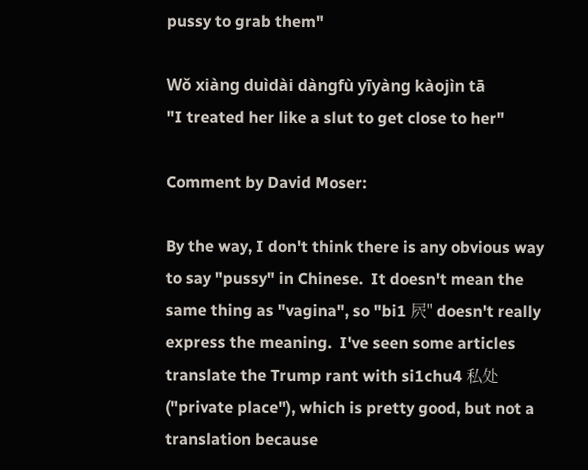pussy to grab them"

Wǒ xiàng duìdài dàngfù yīyàng kàojìn tā
"I treated her like a slut to get close to her"

Comment by David Moser:

By the way, I don't think there is any obvious way to say "pussy" in Chinese.  It doesn't mean the same thing as "vagina", so "bi1 屄" doesn't really express the meaning.  I've seen some articles translate the Trump rant with si1chu4 私处 ("private place"), which is pretty good, but not a translation because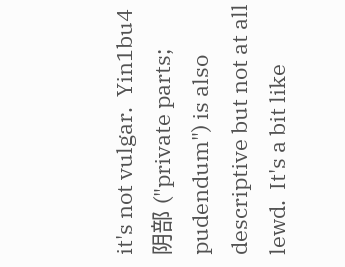it's not vulgar.  Yin1bu4 阴部 ("private parts; pudendum") is also descriptive but not at all lewd.  It's a bit like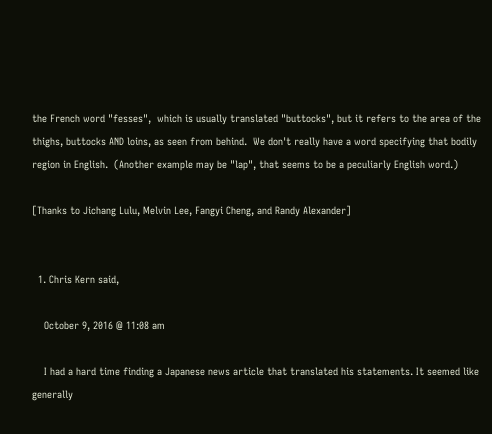the French word "fesses",  which is usually translated "buttocks", but it refers to the area of the thighs, buttocks AND loins, as seen from behind.  We don't really have a word specifying that bodily region in English.  (Another example may be "lap", that seems to be a peculiarly English word.)

[Thanks to Jichang Lulu, Melvin Lee, Fangyi Cheng, and Randy Alexander]


  1. Chris Kern said,

    October 9, 2016 @ 11:08 am

    I had a hard time finding a Japanese news article that translated his statements. It seemed like generally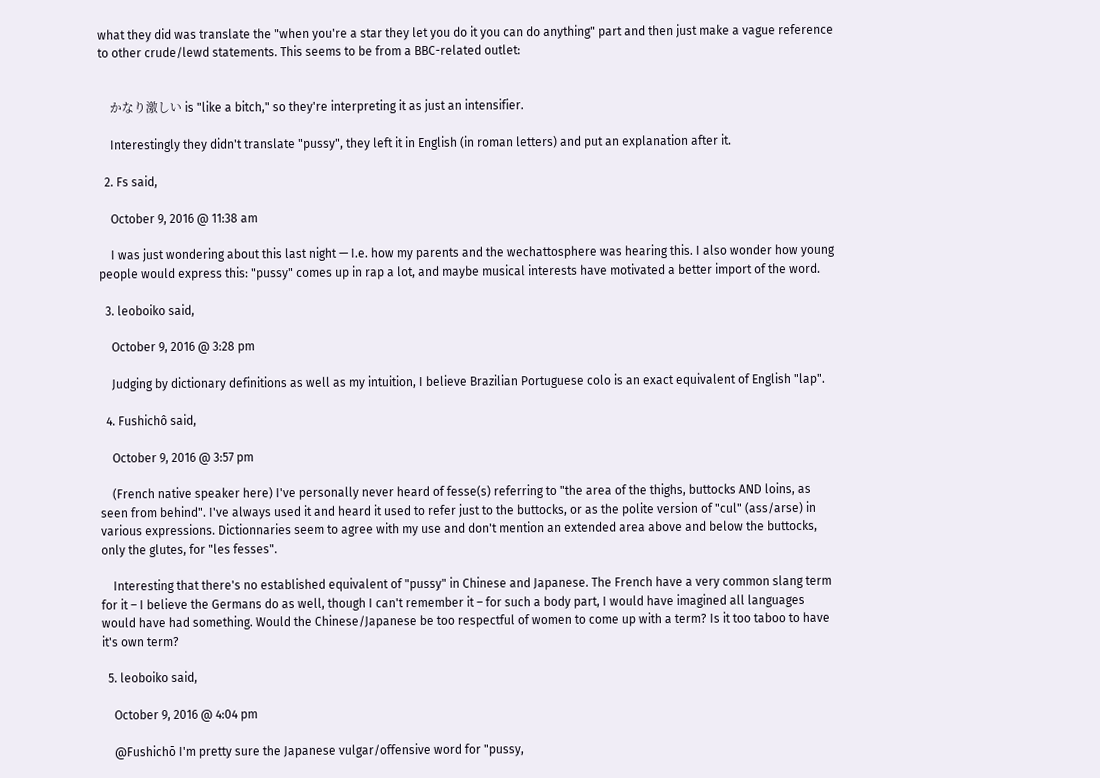what they did was translate the "when you're a star they let you do it you can do anything" part and then just make a vague reference to other crude/lewd statements. This seems to be from a BBC-related outlet:


    かなり激しい is "like a bitch," so they're interpreting it as just an intensifier.

    Interestingly they didn't translate "pussy", they left it in English (in roman letters) and put an explanation after it.

  2. Fs said,

    October 9, 2016 @ 11:38 am

    I was just wondering about this last night — I.e. how my parents and the wechattosphere was hearing this. I also wonder how young people would express this: "pussy" comes up in rap a lot, and maybe musical interests have motivated a better import of the word.

  3. leoboiko said,

    October 9, 2016 @ 3:28 pm

    Judging by dictionary definitions as well as my intuition, I believe Brazilian Portuguese colo is an exact equivalent of English "lap".

  4. Fushichô said,

    October 9, 2016 @ 3:57 pm

    (French native speaker here) I've personally never heard of fesse(s) referring to "the area of the thighs, buttocks AND loins, as seen from behind". I've always used it and heard it used to refer just to the buttocks, or as the polite version of "cul" (ass/arse) in various expressions. Dictionnaries seem to agree with my use and don't mention an extended area above and below the buttocks, only the glutes, for "les fesses".

    Interesting that there's no established equivalent of "pussy" in Chinese and Japanese. The French have a very common slang term for it – I believe the Germans do as well, though I can't remember it – for such a body part, I would have imagined all languages would have had something. Would the Chinese/Japanese be too respectful of women to come up with a term? Is it too taboo to have it's own term?

  5. leoboiko said,

    October 9, 2016 @ 4:04 pm

    @Fushichō I'm pretty sure the Japanese vulgar/offensive word for "pussy,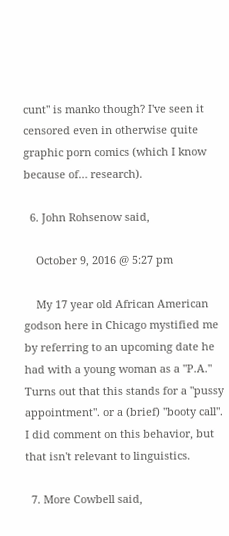cunt" is manko though? I've seen it censored even in otherwise quite graphic porn comics (which I know because of… research).

  6. John Rohsenow said,

    October 9, 2016 @ 5:27 pm

    My 17 year old African American godson here in Chicago mystified me by referring to an upcoming date he had with a young woman as a "P.A." Turns out that this stands for a "pussy appointment". or a (brief) "booty call". I did comment on this behavior, but that isn't relevant to linguistics.

  7. More Cowbell said,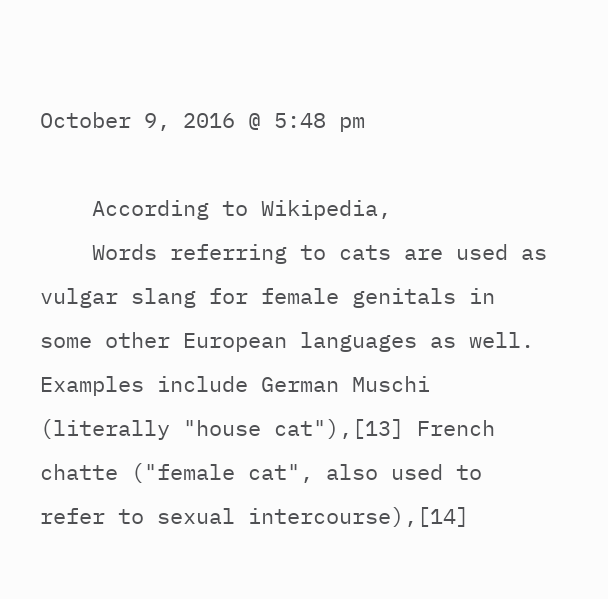October 9, 2016 @ 5:48 pm

    According to Wikipedia,
    Words referring to cats are used as vulgar slang for female genitals in some other European languages as well. Examples include German Muschi (literally "house cat"),[13] French chatte ("female cat", also used to refer to sexual intercourse),[14]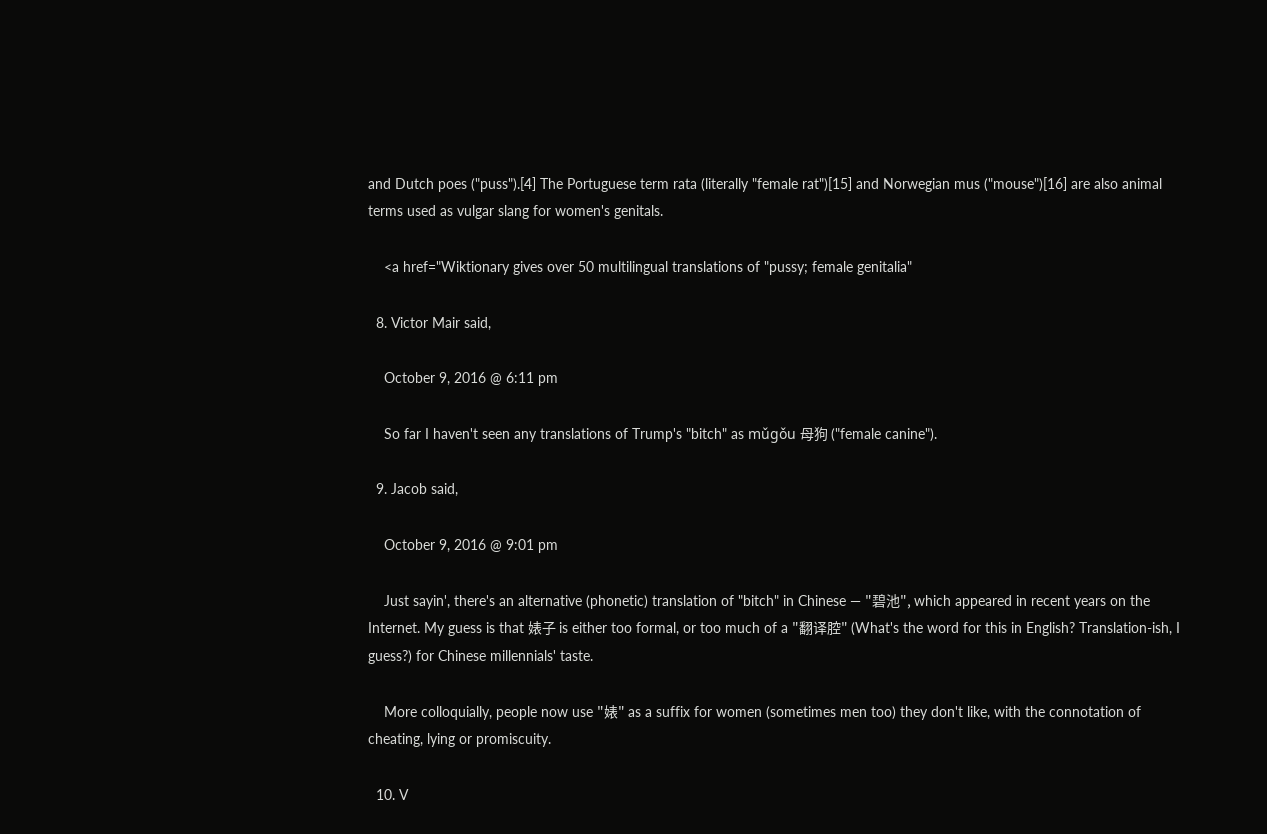and Dutch poes ("puss").[4] The Portuguese term rata (literally "female rat")[15] and Norwegian mus ("mouse")[16] are also animal terms used as vulgar slang for women's genitals.

    <a href="Wiktionary gives over 50 multilingual translations of "pussy; female genitalia"

  8. Victor Mair said,

    October 9, 2016 @ 6:11 pm

    So far I haven't seen any translations of Trump's "bitch" as mǔgǒu 母狗 ("female canine").

  9. Jacob said,

    October 9, 2016 @ 9:01 pm

    Just sayin', there's an alternative (phonetic) translation of "bitch" in Chinese — "碧池", which appeared in recent years on the Internet. My guess is that 婊子 is either too formal, or too much of a "翻译腔" (What's the word for this in English? Translation-ish, I guess?) for Chinese millennials' taste.

    More colloquially, people now use "婊" as a suffix for women (sometimes men too) they don't like, with the connotation of cheating, lying or promiscuity.

  10. V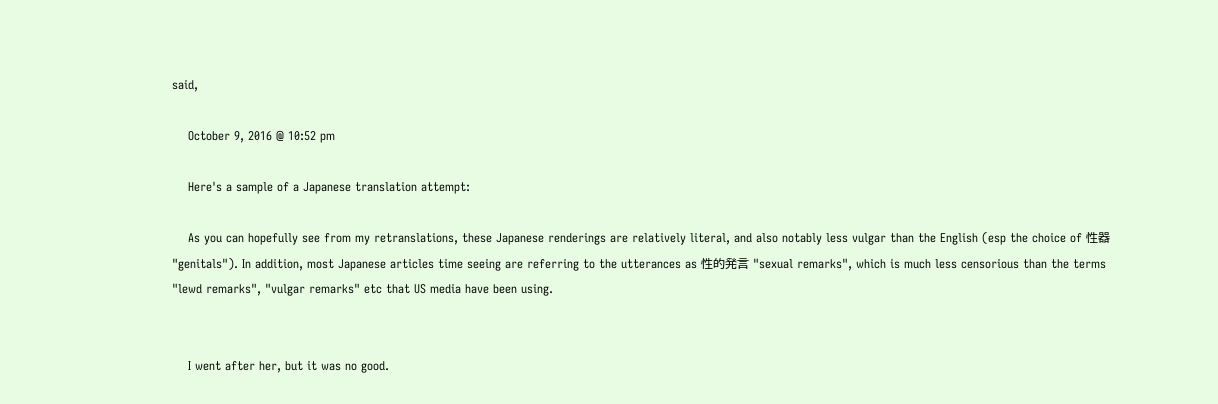said,

    October 9, 2016 @ 10:52 pm

    Here's a sample of a Japanese translation attempt:

    As you can hopefully see from my retranslations, these Japanese renderings are relatively literal, and also notably less vulgar than the English (esp the choice of 性器 "genitals"). In addition, most Japanese articles time seeing are referring to the utterances as 性的発言 "sexual remarks", which is much less censorious than the terms "lewd remarks", "vulgar remarks" etc that US media have been using.


    I went after her, but it was no good.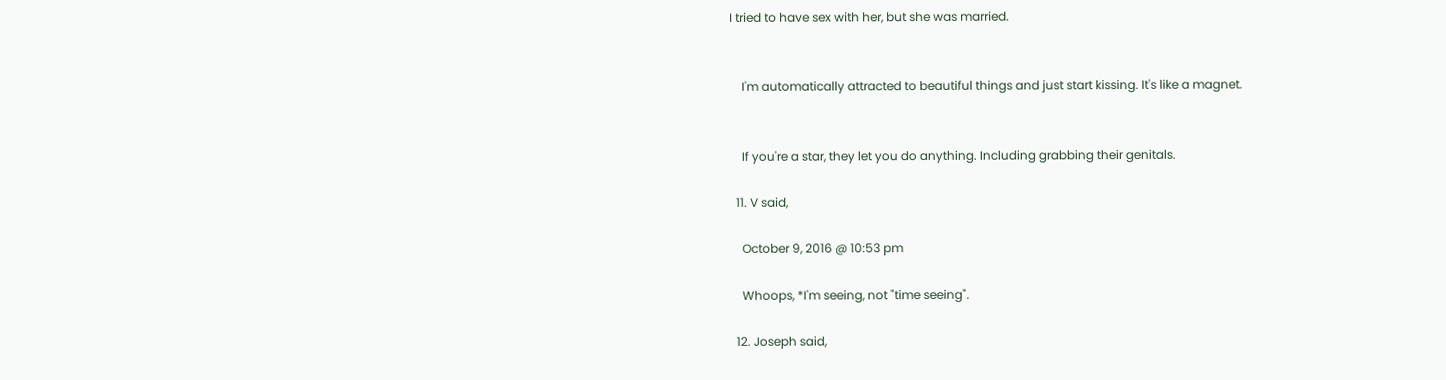I tried to have sex with her, but she was married.


    I'm automatically attracted to beautiful things and just start kissing. It's like a magnet.


    If you're a star, they let you do anything. Including grabbing their genitals.

  11. V said,

    October 9, 2016 @ 10:53 pm

    Whoops, *I'm seeing, not "time seeing".

  12. Joseph said,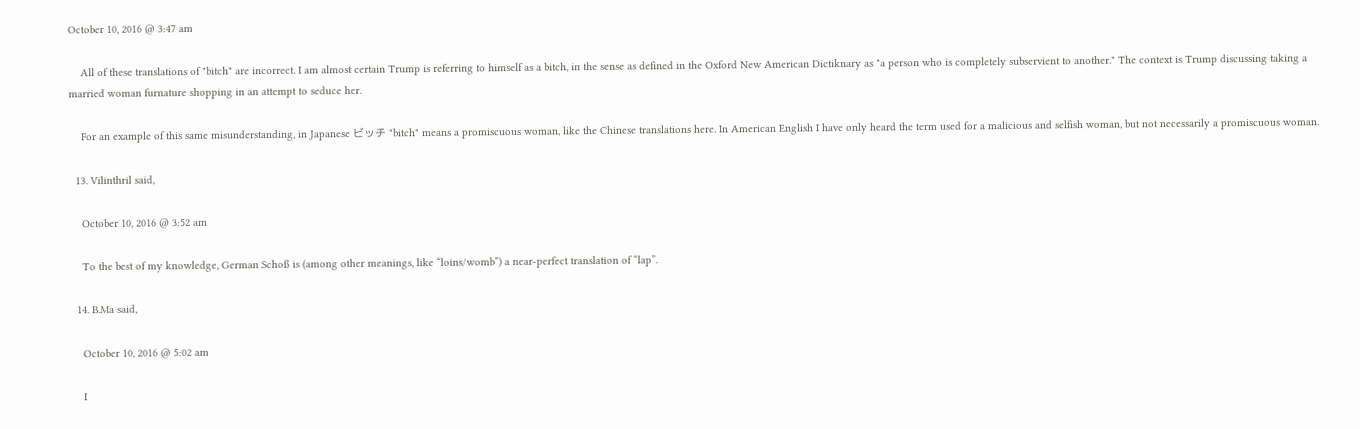October 10, 2016 @ 3:47 am

    All of these translations of "bitch" are incorrect. I am almost certain Trump is referring to himself as a bitch, in the sense as defined in the Oxford New American Dictiknary as "a person who is completely subservient to another." The context is Trump discussing taking a married woman furnature shopping in an attempt to seduce her.

    For an example of this same misunderstanding, in Japanese ビッチ "bitch" means a promiscuous woman, like the Chinese translations here. In American English I have only heard the term used for a malicious and selfish woman, but not necessarily a promiscuous woman.

  13. Vilinthril said,

    October 10, 2016 @ 3:52 am

    To the best of my knowledge, German Schoß is (among other meanings, like “loins/womb”) a near-perfect translation of “lap”.

  14. B.Ma said,

    October 10, 2016 @ 5:02 am

    I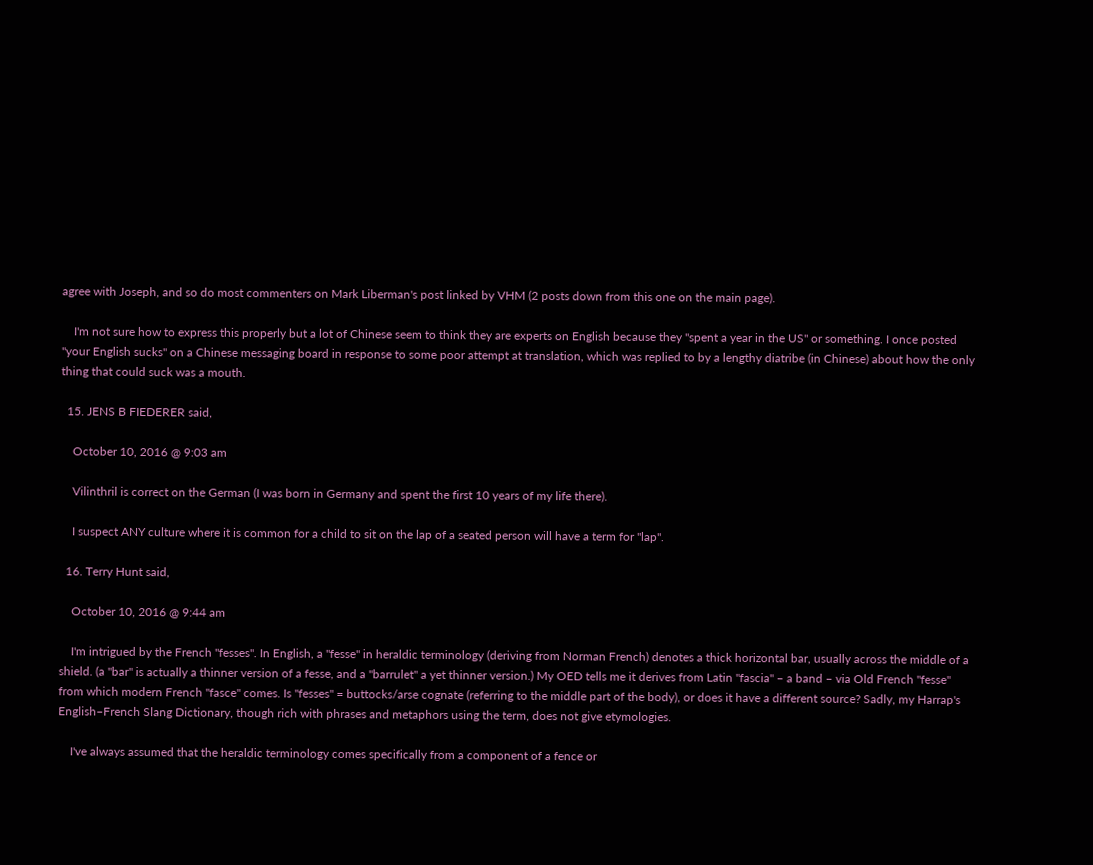agree with Joseph, and so do most commenters on Mark Liberman's post linked by VHM (2 posts down from this one on the main page).

    I'm not sure how to express this properly but a lot of Chinese seem to think they are experts on English because they "spent a year in the US" or something. I once posted "your English sucks" on a Chinese messaging board in response to some poor attempt at translation, which was replied to by a lengthy diatribe (in Chinese) about how the only thing that could suck was a mouth.

  15. JENS B FIEDERER said,

    October 10, 2016 @ 9:03 am

    Vilinthril is correct on the German (I was born in Germany and spent the first 10 years of my life there).

    I suspect ANY culture where it is common for a child to sit on the lap of a seated person will have a term for "lap".

  16. Terry Hunt said,

    October 10, 2016 @ 9:44 am

    I'm intrigued by the French "fesses". In English, a "fesse" in heraldic terminology (deriving from Norman French) denotes a thick horizontal bar, usually across the middle of a shield. (a "bar" is actually a thinner version of a fesse, and a "barrulet" a yet thinner version.) My OED tells me it derives from Latin "fascia" – a band – via Old French "fesse" from which modern French "fasce" comes. Is "fesses" = buttocks/arse cognate (referring to the middle part of the body), or does it have a different source? Sadly, my Harrap's English–French Slang Dictionary, though rich with phrases and metaphors using the term, does not give etymologies.

    I've always assumed that the heraldic terminology comes specifically from a component of a fence or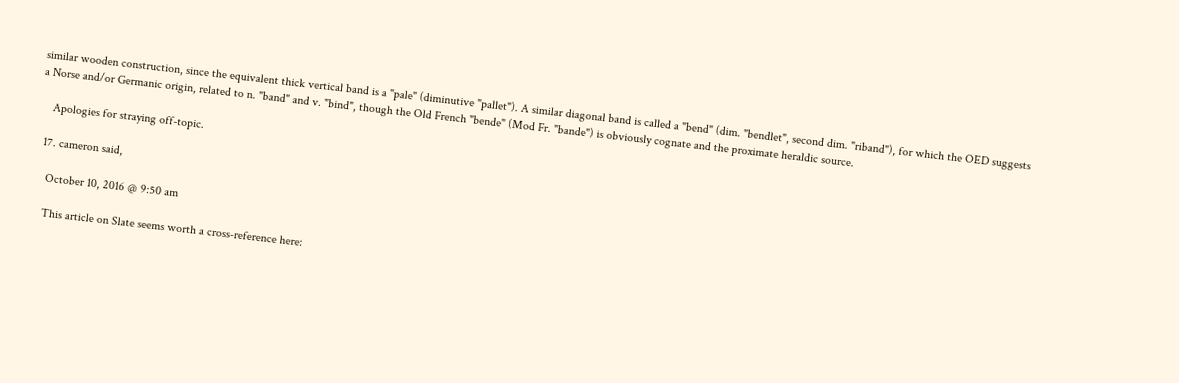similar wooden construction, since the equivalent thick vertical band is a "pale" (diminutive "pallet"). A similar diagonal band is called a "bend" (dim. "bendlet", second dim. "riband"), for which the OED suggests a Norse and/or Germanic origin, related to n. "band" and v. "bind", though the Old French "bende" (Mod Fr. "bande") is obviously cognate and the proximate heraldic source.

    Apologies for straying off-topic.

  17. cameron said,

    October 10, 2016 @ 9:50 am

    This article on Slate seems worth a cross-reference here: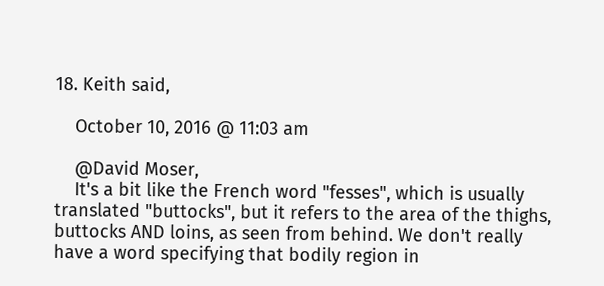18. Keith said,

    October 10, 2016 @ 11:03 am

    @David Moser,
    It's a bit like the French word "fesses", which is usually translated "buttocks", but it refers to the area of the thighs, buttocks AND loins, as seen from behind. We don't really have a word specifying that bodily region in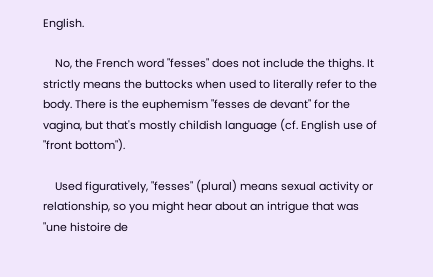English.

    No, the French word "fesses" does not include the thighs. It strictly means the buttocks when used to literally refer to the body. There is the euphemism "fesses de devant" for the vagina, but that's mostly childish language (cf. English use of "front bottom").

    Used figuratively, "fesses" (plural) means sexual activity or relationship, so you might hear about an intrigue that was "une histoire de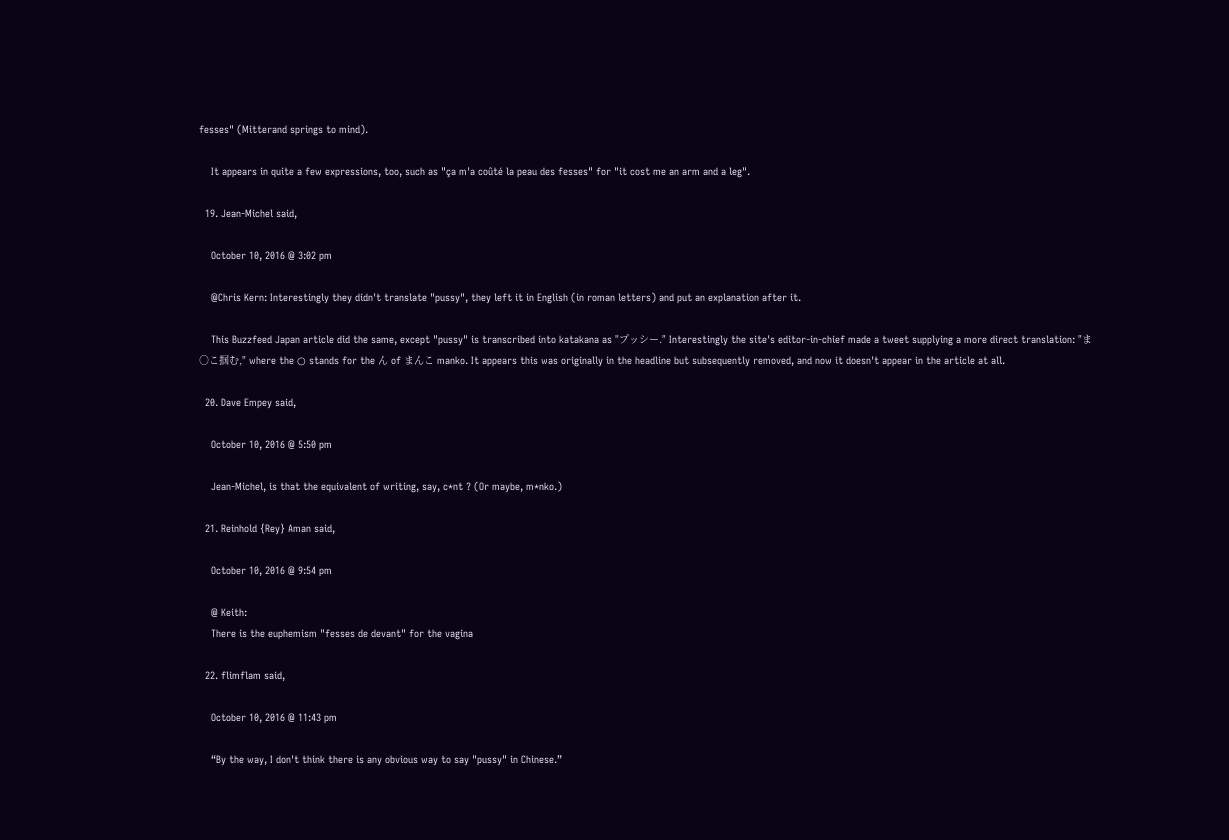fesses" (Mitterand springs to mind).

    It appears in quite a few expressions, too, such as "ça m'a coûté la peau des fesses" for "it cost me an arm and a leg".

  19. Jean-Michel said,

    October 10, 2016 @ 3:02 pm

    @Chris Kern: Interestingly they didn't translate "pussy", they left it in English (in roman letters) and put an explanation after it.

    This Buzzfeed Japan article did the same, except "pussy" is transcribed into katakana as "プッシー." Interestingly the site's editor-in-chief made a tweet supplying a more direct translation: "ま○こ掴む," where the ○ stands for the ん of まんこ manko. It appears this was originally in the headline but subsequently removed, and now it doesn't appear in the article at all.

  20. Dave Empey said,

    October 10, 2016 @ 5:50 pm

    Jean-Michel, is that the equivalent of writing, say, c*nt ? (Or maybe, m*nko.)

  21. Reinhold {Rey} Aman said,

    October 10, 2016 @ 9:54 pm

    @ Keith:
    There is the euphemism "fesses de devant" for the vagina

  22. flimflam said,

    October 10, 2016 @ 11:43 pm

    “By the way, I don't think there is any obvious way to say "pussy" in Chinese.”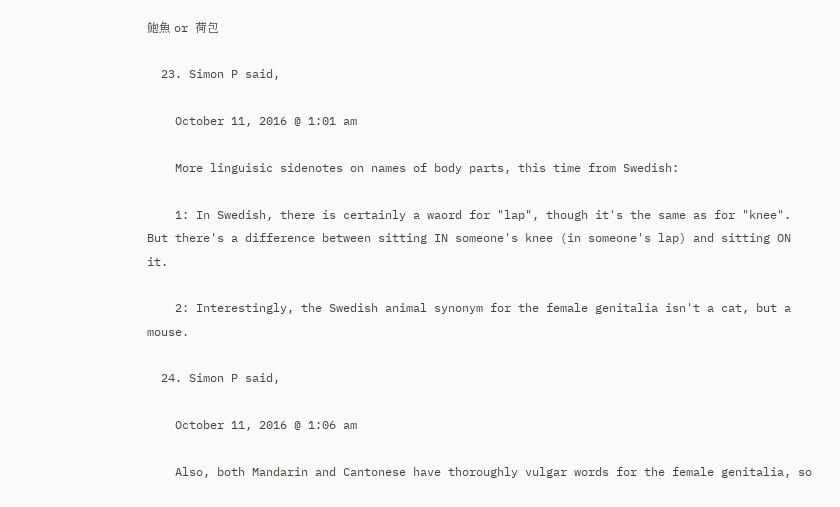鮑魚 or 荷包

  23. Simon P said,

    October 11, 2016 @ 1:01 am

    More linguisic sidenotes on names of body parts, this time from Swedish:

    1: In Swedish, there is certainly a waord for "lap", though it's the same as for "knee". But there's a difference between sitting IN someone's knee (in someone's lap) and sitting ON it.

    2: Interestingly, the Swedish animal synonym for the female genitalia isn't a cat, but a mouse.

  24. Simon P said,

    October 11, 2016 @ 1:06 am

    Also, both Mandarin and Cantonese have thoroughly vulgar words for the female genitalia, so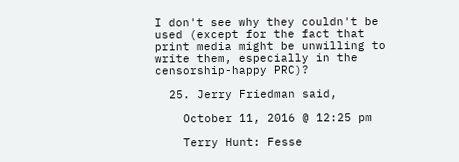I don't see why they couldn't be used (except for the fact that print media might be unwilling to write them, especially in the censorship-happy PRC)?

  25. Jerry Friedman said,

    October 11, 2016 @ 12:25 pm

    Terry Hunt: Fesse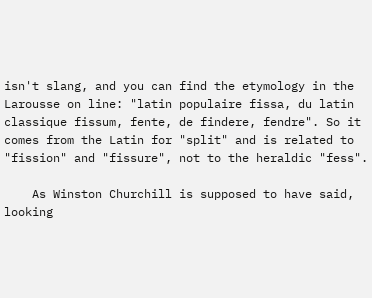isn't slang, and you can find the etymology in the Larousse on line: "latin populaire fissa, du latin classique fissum, fente, de findere, fendre". So it comes from the Latin for "split" and is related to "fission" and "fissure", not to the heraldic "fess".

    As Winston Churchill is supposed to have said, looking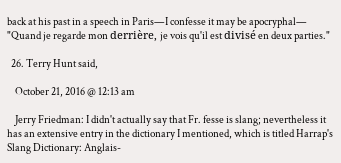back at his past in a speech in Paris—I confesse it may be apocryphal— "Quand je regarde mon derrière, je vois qu'il est divisé en deux parties."

  26. Terry Hunt said,

    October 21, 2016 @ 12:13 am

    Jerry Friedman: I didn't actually say that Fr. fesse is slang; nevertheless it has an extensive entry in the dictionary I mentioned, which is titled Harrap's Slang Dictionary: Anglais-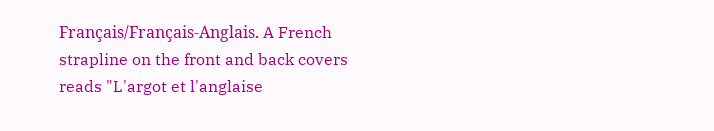Français/Français-Anglais. A French strapline on the front and back covers reads "L'argot et l'anglaise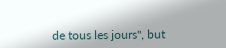de tous les jours", but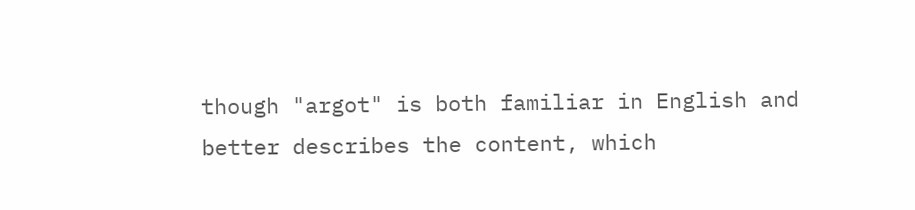though "argot" is both familiar in English and better describes the content, which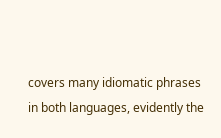covers many idiomatic phrases in both languages, evidently the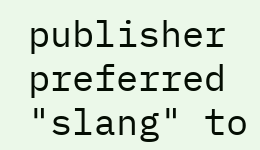publisher preferred "slang" to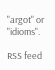"argot" or "idioms".

RSS feed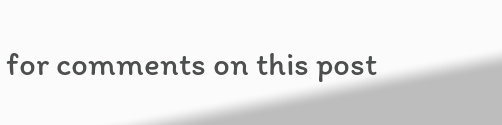for comments on this post